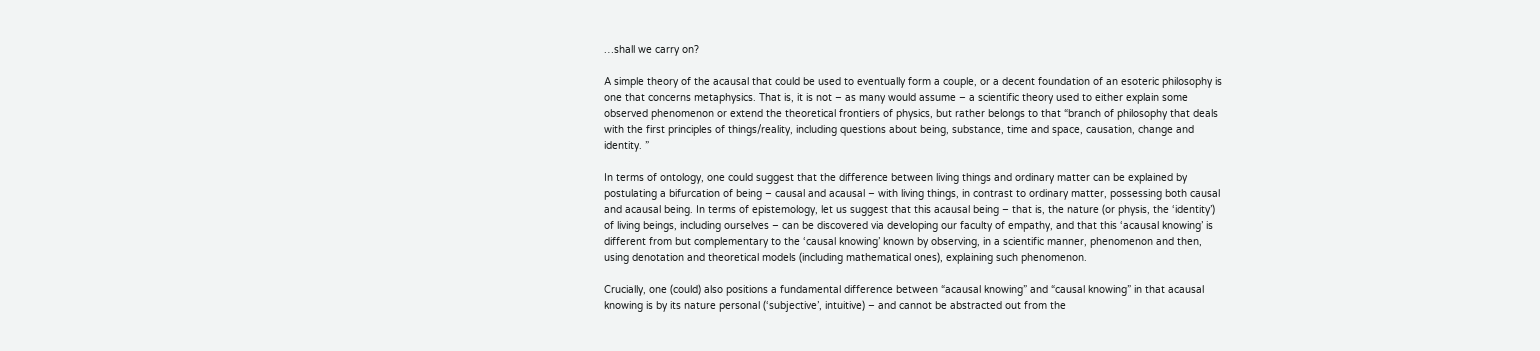…shall we carry on?

A simple theory of the acausal that could be used to eventually form a couple, or a decent foundation of an esoteric philosophy is one that concerns metaphysics. That is, it is not – as many would assume – a scientific theory used to either explain some observed phenomenon or extend the theoretical frontiers of physics, but rather belongs to that “branch of philosophy that deals with the first principles of things/reality, including questions about being, substance, time and space, causation, change and identity. ”

In terms of ontology, one could suggest that the difference between living things and ordinary matter can be explained by postulating a bifurcation of being – causal and acausal – with living things, in contrast to ordinary matter, possessing both causal and acausal being. In terms of epistemology, let us suggest that this acausal being – that is, the nature (or physis, the ‘identity’) of living beings, including ourselves – can be discovered via developing our faculty of empathy, and that this ‘acausal knowing’ is different from but complementary to the ‘causal knowing’ known by observing, in a scientific manner, phenomenon and then, using denotation and theoretical models (including mathematical ones), explaining such phenomenon.

Crucially, one (could) also positions a fundamental difference between “acausal knowing” and “causal knowing” in that acausal knowing is by its nature personal (‘subjective’, intuitive) – and cannot be abstracted out from the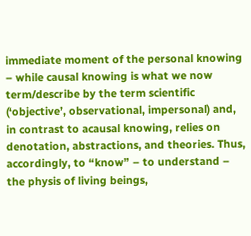immediate moment of the personal knowing – while causal knowing is what we now term/describe by the term scientific (‘objective’, observational, impersonal) and, in contrast to acausal knowing, relies on denotation, abstractions, and theories. Thus, accordingly, to “know” – to understand – the physis of living beings,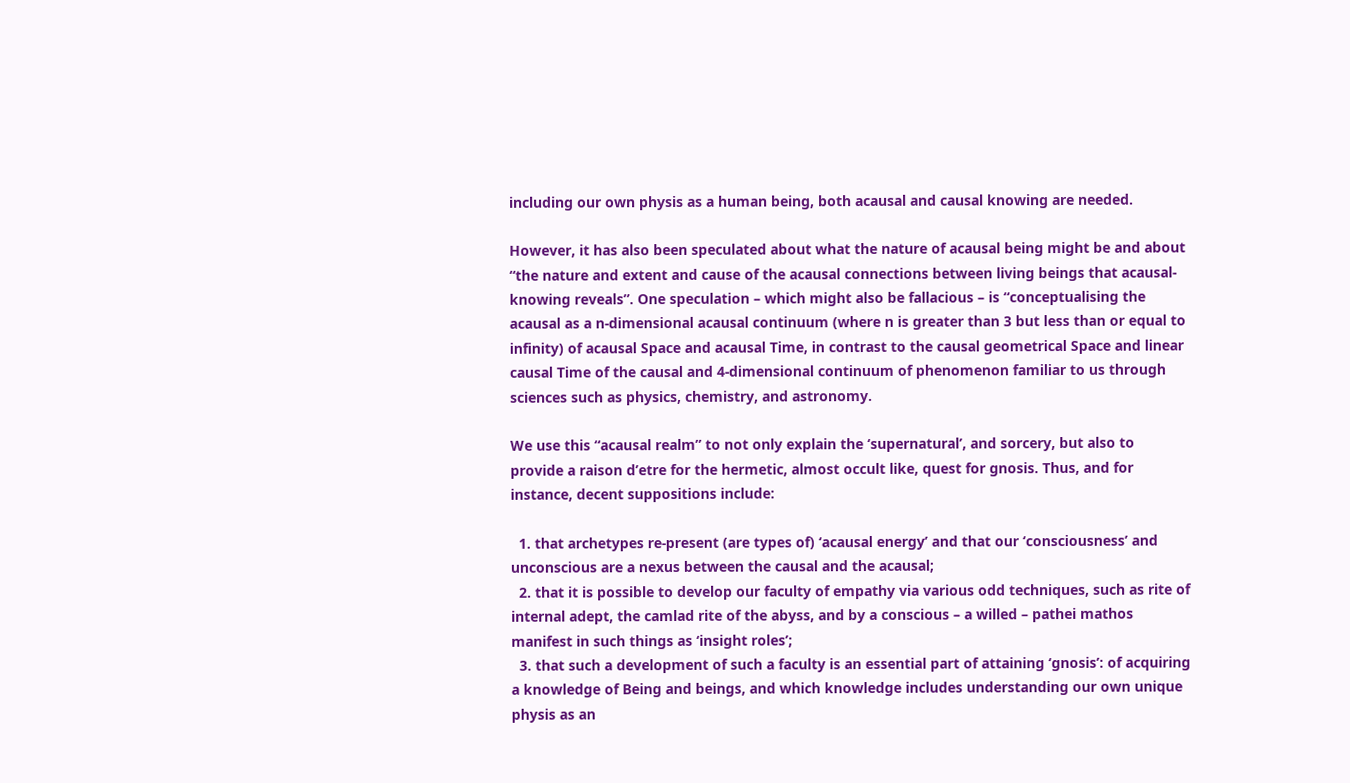including our own physis as a human being, both acausal and causal knowing are needed.

However, it has also been speculated about what the nature of acausal being might be and about “the nature and extent and cause of the acausal connections between living beings that acausal-knowing reveals”. One speculation – which might also be fallacious – is “conceptualising the acausal as a n-dimensional acausal continuum (where n is greater than 3 but less than or equal to infinity) of acausal Space and acausal Time, in contrast to the causal geometrical Space and linear causal Time of the causal and 4-dimensional continuum of phenomenon familiar to us through sciences such as physics, chemistry, and astronomy.

We use this “acausal realm” to not only explain the ‘supernatural’, and sorcery, but also to provide a raison d’etre for the hermetic, almost occult like, quest for gnosis. Thus, and for instance, decent suppositions include:

  1. that archetypes re-present (are types of) ‘acausal energy’ and that our ‘consciousness’ and unconscious are a nexus between the causal and the acausal;
  2. that it is possible to develop our faculty of empathy via various odd techniques, such as rite of internal adept, the camlad rite of the abyss, and by a conscious – a willed – pathei mathos manifest in such things as ‘insight roles’;
  3. that such a development of such a faculty is an essential part of attaining ‘gnosis’: of acquiring a knowledge of Being and beings, and which knowledge includes understanding our own unique physis as an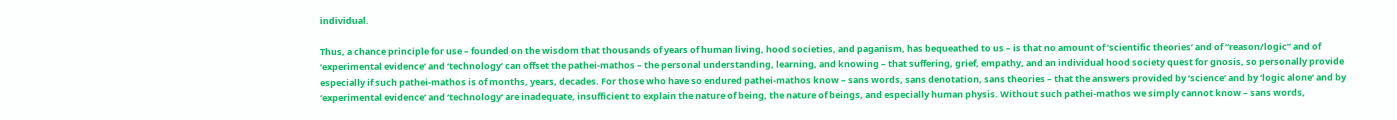individual.

Thus, a chance principle for use – founded on the wisdom that thousands of years of human living, hood societies, and paganism, has bequeathed to us – is that no amount of ‘scientific theories’ and of “reason/logic” and of ‘experimental evidence’ and ‘technology’ can offset the pathei-mathos – the personal understanding, learning, and knowing – that suffering, grief, empathy, and an individual hood society quest for gnosis, so personally provide especially if such pathei-mathos is of months, years, decades. For those who have so endured pathei-mathos know – sans words, sans denotation, sans theories – that the answers provided by ‘science’ and by ‘logic alone’ and by ‘experimental evidence’ and ‘technology’ are inadequate, insufficient to explain the nature of being, the nature of beings, and especially human physis. Without such pathei-mathos we simply cannot know – sans words,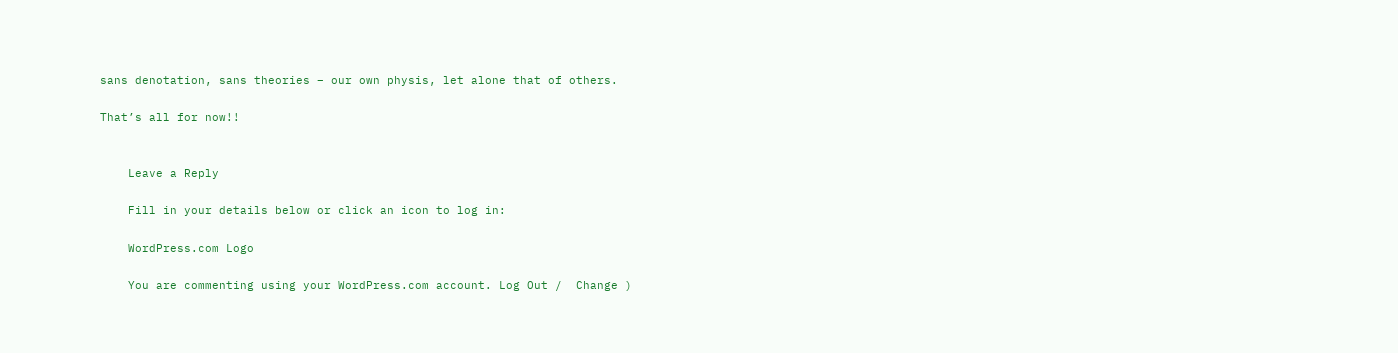sans denotation, sans theories – our own physis, let alone that of others.

That’s all for now!!


    Leave a Reply

    Fill in your details below or click an icon to log in:

    WordPress.com Logo

    You are commenting using your WordPress.com account. Log Out /  Change )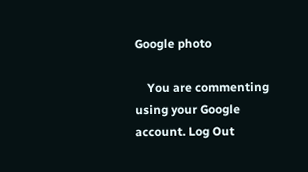Google photo

    You are commenting using your Google account. Log Out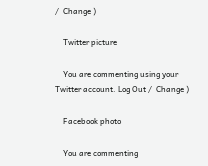/  Change )

    Twitter picture

    You are commenting using your Twitter account. Log Out /  Change )

    Facebook photo

    You are commenting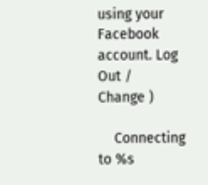using your Facebook account. Log Out /  Change )

    Connecting to %s